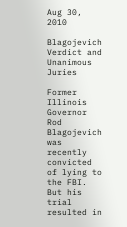Aug 30, 2010

Blagojevich Verdict and Unanimous Juries

Former Illinois Governor Rod Blagojevich was recently convicted of lying to the FBI.  But his trial resulted in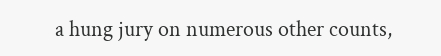a hung jury on numerous other counts,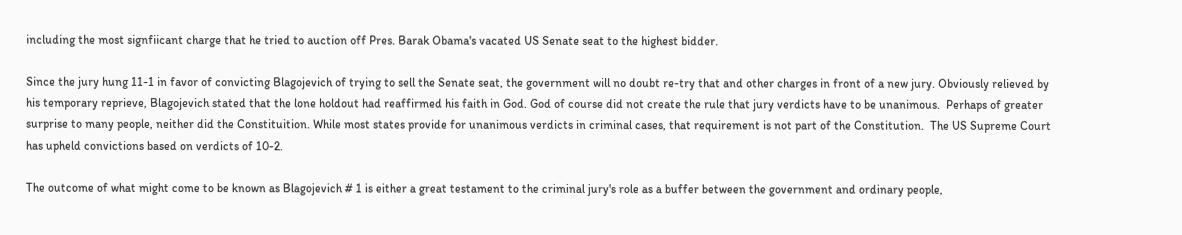including the most signfiicant charge that he tried to auction off Pres. Barak Obama's vacated US Senate seat to the highest bidder.

Since the jury hung 11-1 in favor of convicting Blagojevich of trying to sell the Senate seat, the government will no doubt re-try that and other charges in front of a new jury. Obviously relieved by his temporary reprieve, Blagojevich stated that the lone holdout had reaffirmed his faith in God. God of course did not create the rule that jury verdicts have to be unanimous.  Perhaps of greater surprise to many people, neither did the Constituition. While most states provide for unanimous verdicts in criminal cases, that requirement is not part of the Constitution.  The US Supreme Court has upheld convictions based on verdicts of 10-2.

The outcome of what might come to be known as Blagojevich # 1 is either a great testament to the criminal jury's role as a buffer between the government and ordinary people,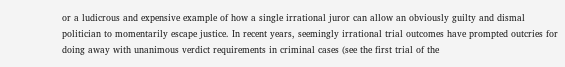or a ludicrous and expensive example of how a single irrational juror can allow an obviously guilty and dismal politician to momentarily escape justice. In recent years, seemingly irrational trial outcomes have prompted outcries for doing away with unanimous verdict requirements in criminal cases (see the first trial of the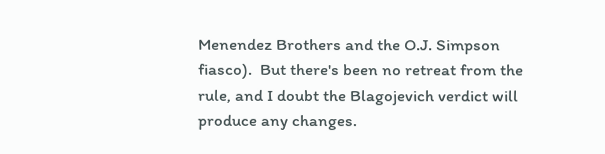Menendez Brothers and the O.J. Simpson fiasco).  But there's been no retreat from the rule, and I doubt the Blagojevich verdict will produce any changes.